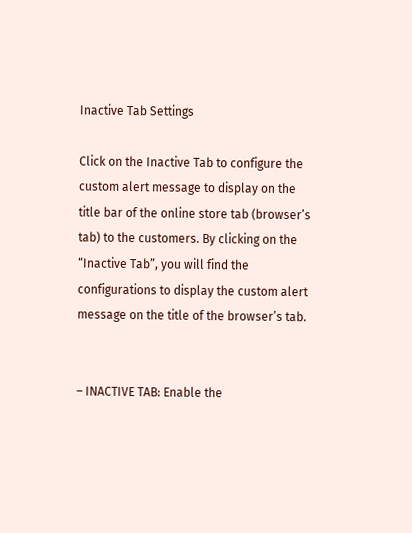Inactive Tab Settings

Click on the Inactive Tab to configure the custom alert message to display on the title bar of the online store tab (browser’s tab) to the customers. By clicking on the “Inactive Tab”, you will find the configurations to display the custom alert message on the title of the browser’s tab.


– INACTIVE TAB: Enable the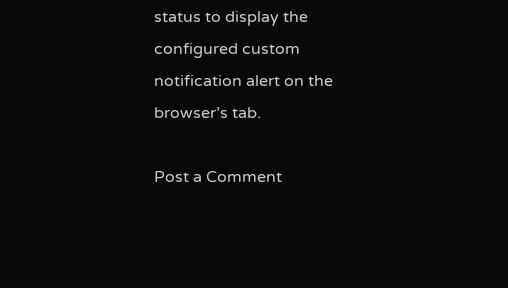status to display the configured custom notification alert on the browser’s tab.

Post a Comment